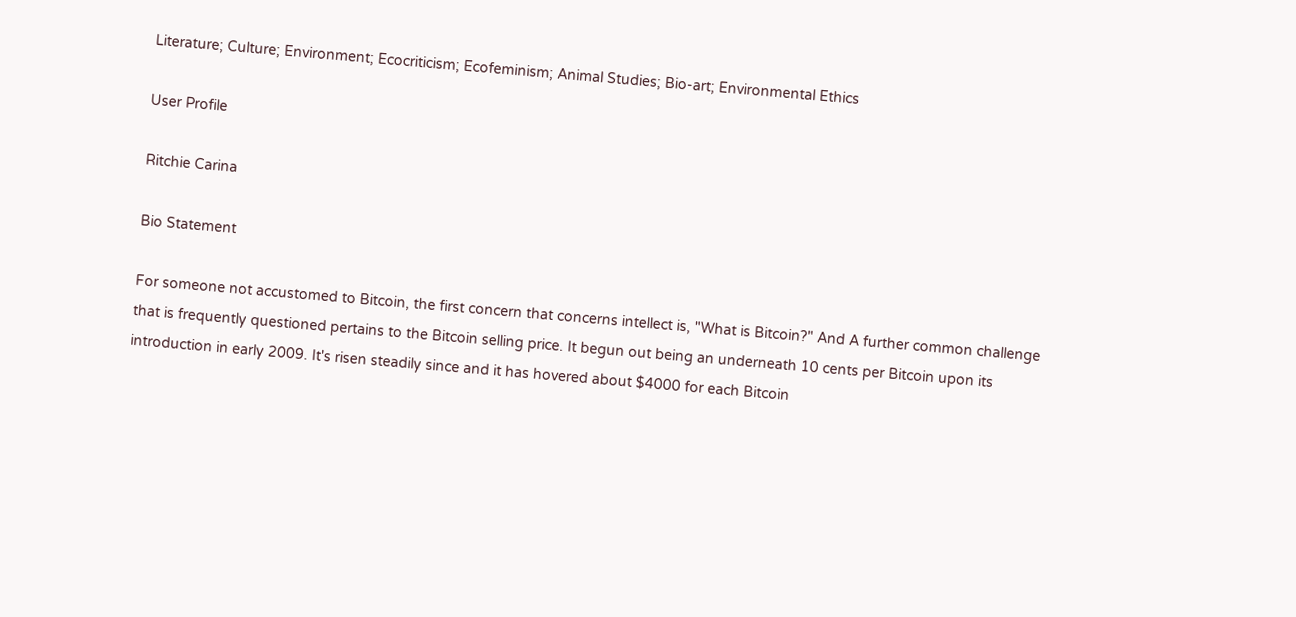Literature; Culture; Environment; Ecocriticism; Ecofeminism; Animal Studies; Bio-art; Environmental Ethics

User Profile

Ritchie Carina

Bio Statement

For someone not accustomed to Bitcoin, the first concern that concerns intellect is, "What is Bitcoin?" And A further common challenge that is frequently questioned pertains to the Bitcoin selling price. It begun out being an underneath 10 cents per Bitcoin upon its introduction in early 2009. It's risen steadily since and it has hovered about $4000 for each Bitcoin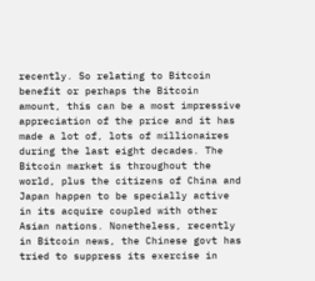recently. So relating to Bitcoin benefit or perhaps the Bitcoin amount, this can be a most impressive appreciation of the price and it has made a lot of, lots of millionaires during the last eight decades. The Bitcoin market is throughout the world, plus the citizens of China and Japan happen to be specially active in its acquire coupled with other Asian nations. Nonetheless, recently in Bitcoin news, the Chinese govt has tried to suppress its exercise in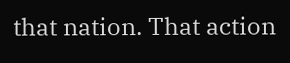that nation. That action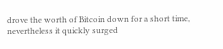drove the worth of Bitcoin down for a short time, nevertheless it quickly surged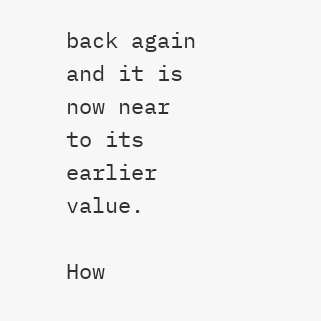back again and it is now near to its earlier value.

How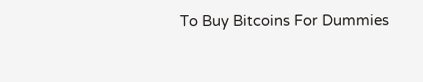To Buy Bitcoins For Dummies